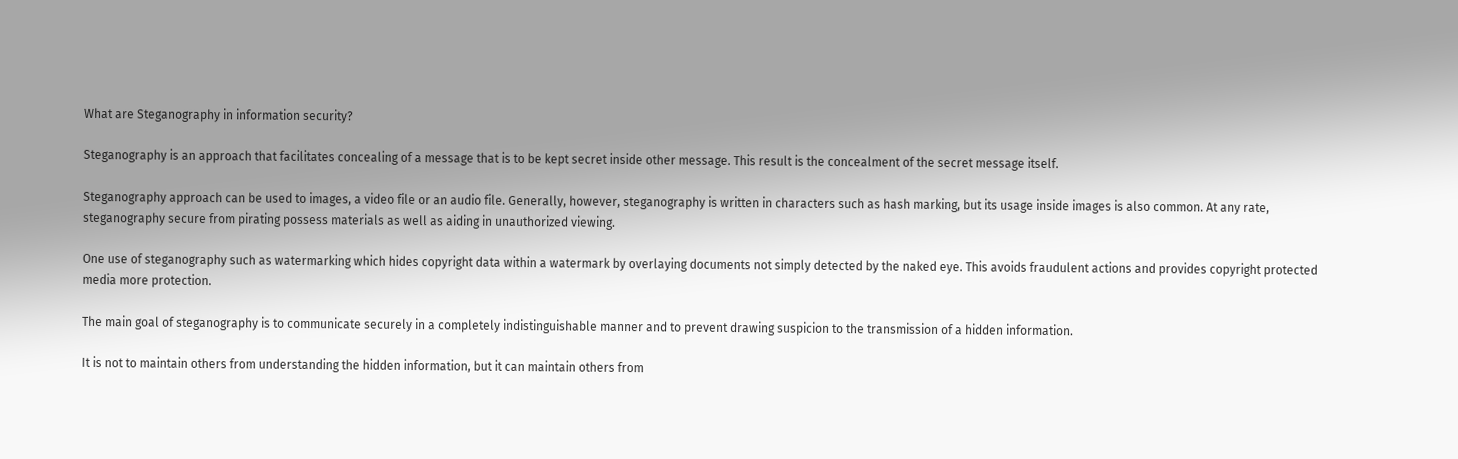What are Steganography in information security?

Steganography is an approach that facilitates concealing of a message that is to be kept secret inside other message. This result is the concealment of the secret message itself.

Steganography approach can be used to images, a video file or an audio file. Generally, however, steganography is written in characters such as hash marking, but its usage inside images is also common. At any rate, steganography secure from pirating possess materials as well as aiding in unauthorized viewing.

One use of steganography such as watermarking which hides copyright data within a watermark by overlaying documents not simply detected by the naked eye. This avoids fraudulent actions and provides copyright protected media more protection.

The main goal of steganography is to communicate securely in a completely indistinguishable manner and to prevent drawing suspicion to the transmission of a hidden information.

It is not to maintain others from understanding the hidden information, but it can maintain others from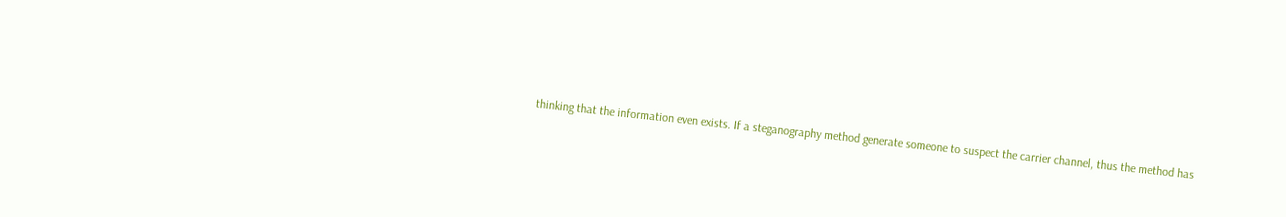thinking that the information even exists. If a steganography method generate someone to suspect the carrier channel, thus the method has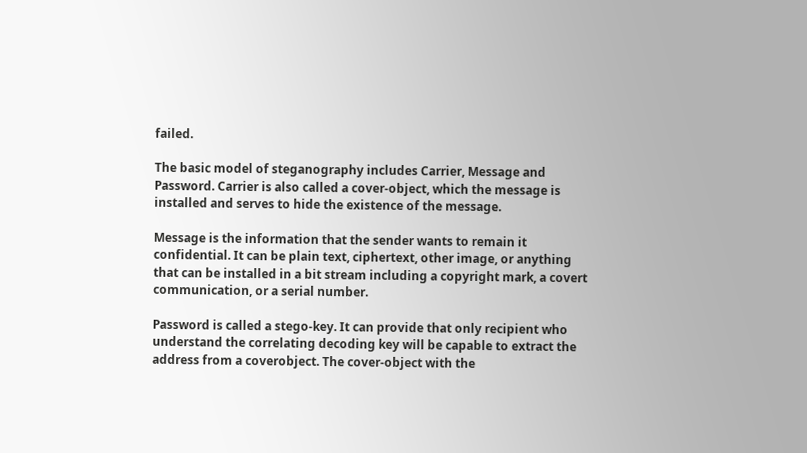failed.

The basic model of steganography includes Carrier, Message and Password. Carrier is also called a cover-object, which the message is installed and serves to hide the existence of the message.

Message is the information that the sender wants to remain it confidential. It can be plain text, ciphertext, other image, or anything that can be installed in a bit stream including a copyright mark, a covert communication, or a serial number.

Password is called a stego-key. It can provide that only recipient who understand the correlating decoding key will be capable to extract the address from a coverobject. The cover-object with the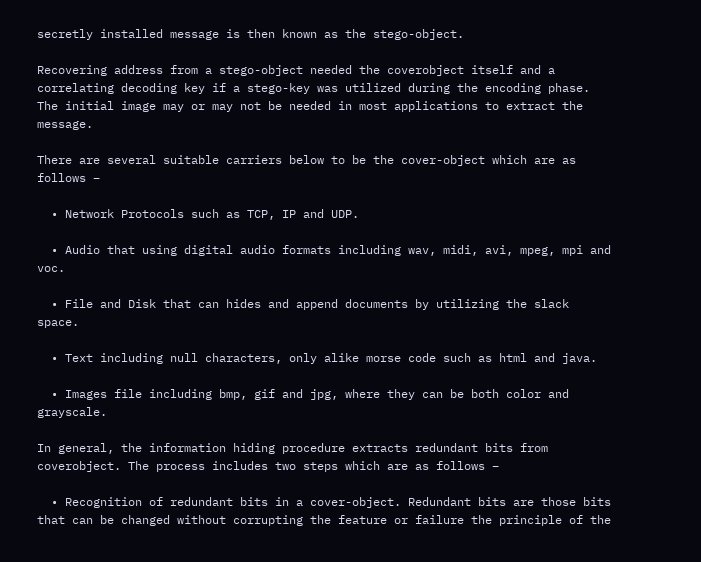secretly installed message is then known as the stego-object.

Recovering address from a stego-object needed the coverobject itself and a correlating decoding key if a stego-key was utilized during the encoding phase. The initial image may or may not be needed in most applications to extract the message.

There are several suitable carriers below to be the cover-object which are as follows −

  • Network Protocols such as TCP, IP and UDP.

  • Audio that using digital audio formats including wav, midi, avi, mpeg, mpi and voc.

  • File and Disk that can hides and append documents by utilizing the slack space.

  • Text including null characters, only alike morse code such as html and java.

  • Images file including bmp, gif and jpg, where they can be both color and grayscale.

In general, the information hiding procedure extracts redundant bits from coverobject. The process includes two steps which are as follows −

  • Recognition of redundant bits in a cover-object. Redundant bits are those bits that can be changed without corrupting the feature or failure the principle of the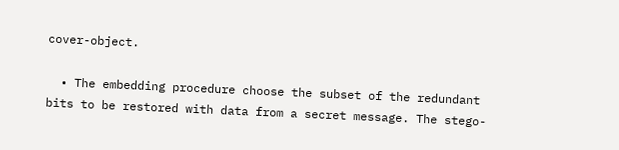cover-object.

  • The embedding procedure choose the subset of the redundant bits to be restored with data from a secret message. The stego-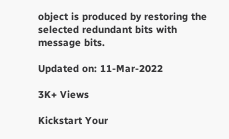object is produced by restoring the selected redundant bits with message bits.

Updated on: 11-Mar-2022

3K+ Views

Kickstart Your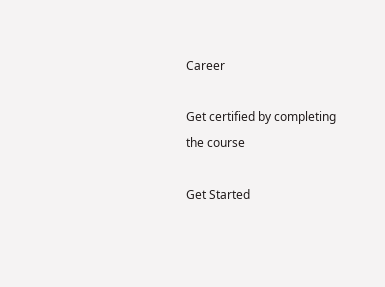Career

Get certified by completing the course

Get Started